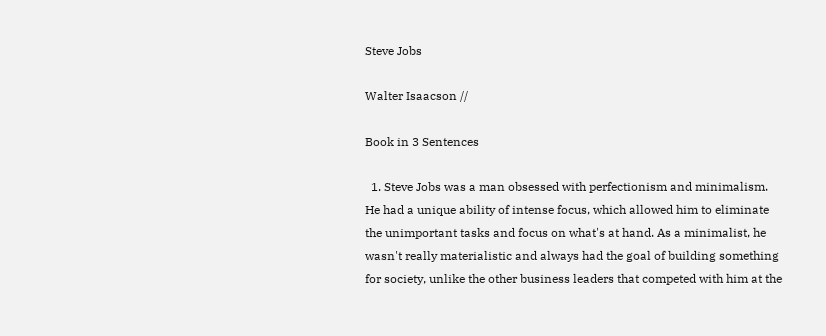Steve Jobs

Walter Isaacson //

Book in 3 Sentences

  1. Steve Jobs was a man obsessed with perfectionism and minimalism. He had a unique ability of intense focus, which allowed him to eliminate the unimportant tasks and focus on what's at hand. As a minimalist, he wasn't really materialistic and always had the goal of building something for society, unlike the other business leaders that competed with him at the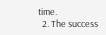time.
  2. The success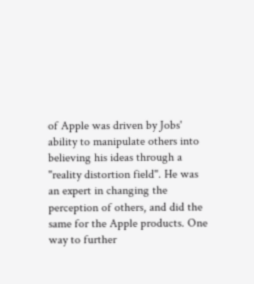of Apple was driven by Jobs' ability to manipulate others into believing his ideas through a "reality distortion field". He was an expert in changing the perception of others, and did the same for the Apple products. One way to further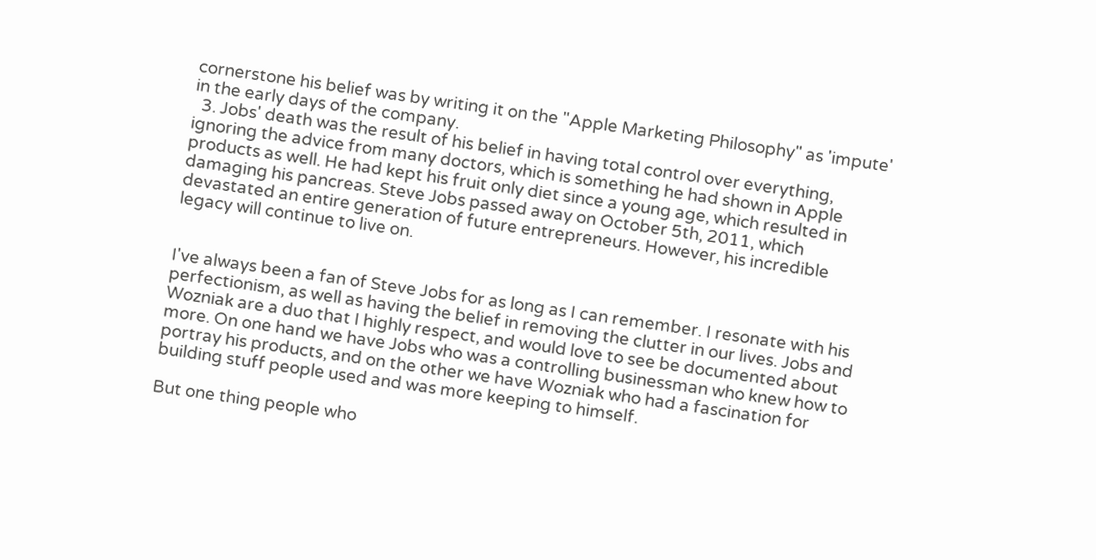cornerstone his belief was by writing it on the "Apple Marketing Philosophy" as 'impute' in the early days of the company.
  3. Jobs' death was the result of his belief in having total control over everything, ignoring the advice from many doctors, which is something he had shown in Apple products as well. He had kept his fruit only diet since a young age, which resulted in damaging his pancreas. Steve Jobs passed away on October 5th, 2011, which devastated an entire generation of future entrepreneurs. However, his incredible legacy will continue to live on.


I've always been a fan of Steve Jobs for as long as I can remember. I resonate with his perfectionism, as well as having the belief in removing the clutter in our lives. Jobs and Wozniak are a duo that I highly respect, and would love to see be documented about more. On one hand we have Jobs who was a controlling businessman who knew how to portray his products, and on the other we have Wozniak who had a fascination for building stuff people used and was more keeping to himself.

But one thing people who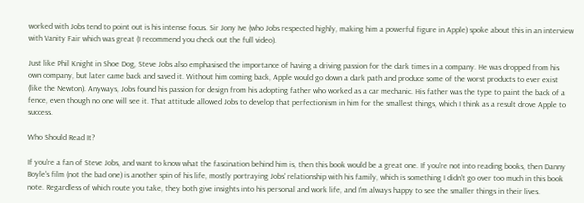worked with Jobs tend to point out is his intense focus. Sir Jony Ive (who Jobs respected highly, making him a powerful figure in Apple) spoke about this in an interview with Vanity Fair which was great (I recommend you check out the full video).

Just like Phil Knight in Shoe Dog, Steve Jobs also emphasised the importance of having a driving passion for the dark times in a company. He was dropped from his own company, but later came back and saved it. Without him coming back, Apple would go down a dark path and produce some of the worst products to ever exist (like the Newton). Anyways, Jobs found his passion for design from his adopting father who worked as a car mechanic. His father was the type to paint the back of a fence, even though no one will see it. That attitude allowed Jobs to develop that perfectionism in him for the smallest things, which I think as a result drove Apple to success.

Who Should Read It?

If you're a fan of Steve Jobs, and want to know what the fascination behind him is, then this book would be a great one. If you're not into reading books, then Danny Boyle's film (not the bad one) is another spin of his life, mostly portraying Jobs' relationship with his family, which is something I didn't go over too much in this book note. Regardless of which route you take, they both give insights into his personal and work life, and I'm always happy to see the smaller things in their lives.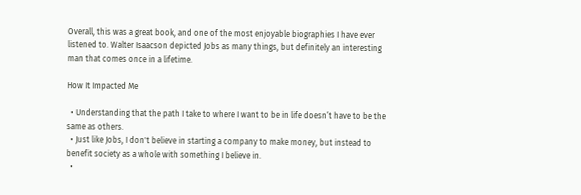Overall, this was a great book, and one of the most enjoyable biographies I have ever listened to. Walter Isaacson depicted Jobs as many things, but definitely an interesting man that comes once in a lifetime.

How It Impacted Me

  • Understanding that the path I take to where I want to be in life doesn’t have to be the same as others.
  • Just like Jobs, I don't believe in starting a company to make money, but instead to benefit society as a whole with something I believe in.
  •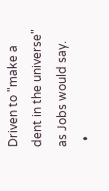Driven to "make a dent in the universe" as Jobs would say.
  •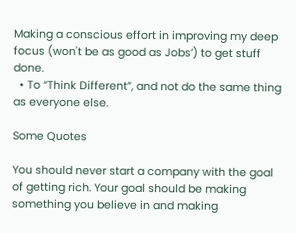Making a conscious effort in improving my deep focus (won't be as good as Jobs’) to get stuff done.
  • To “Think Different”, and not do the same thing as everyone else.

Some Quotes

You should never start a company with the goal of getting rich. Your goal should be making something you believe in and making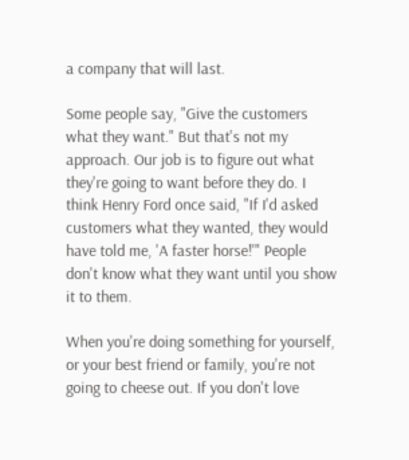a company that will last.

Some people say, "Give the customers what they want." But that's not my approach. Our job is to figure out what they're going to want before they do. I think Henry Ford once said, "If I'd asked customers what they wanted, they would have told me, 'A faster horse!'" People don't know what they want until you show it to them.

When you're doing something for yourself, or your best friend or family, you're not going to cheese out. If you don't love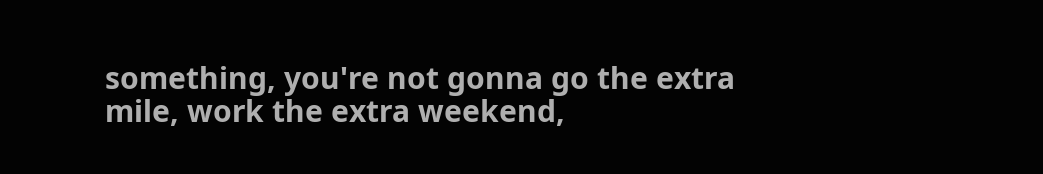something, you're not gonna go the extra mile, work the extra weekend,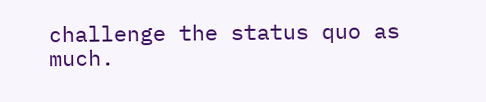challenge the status quo as much.